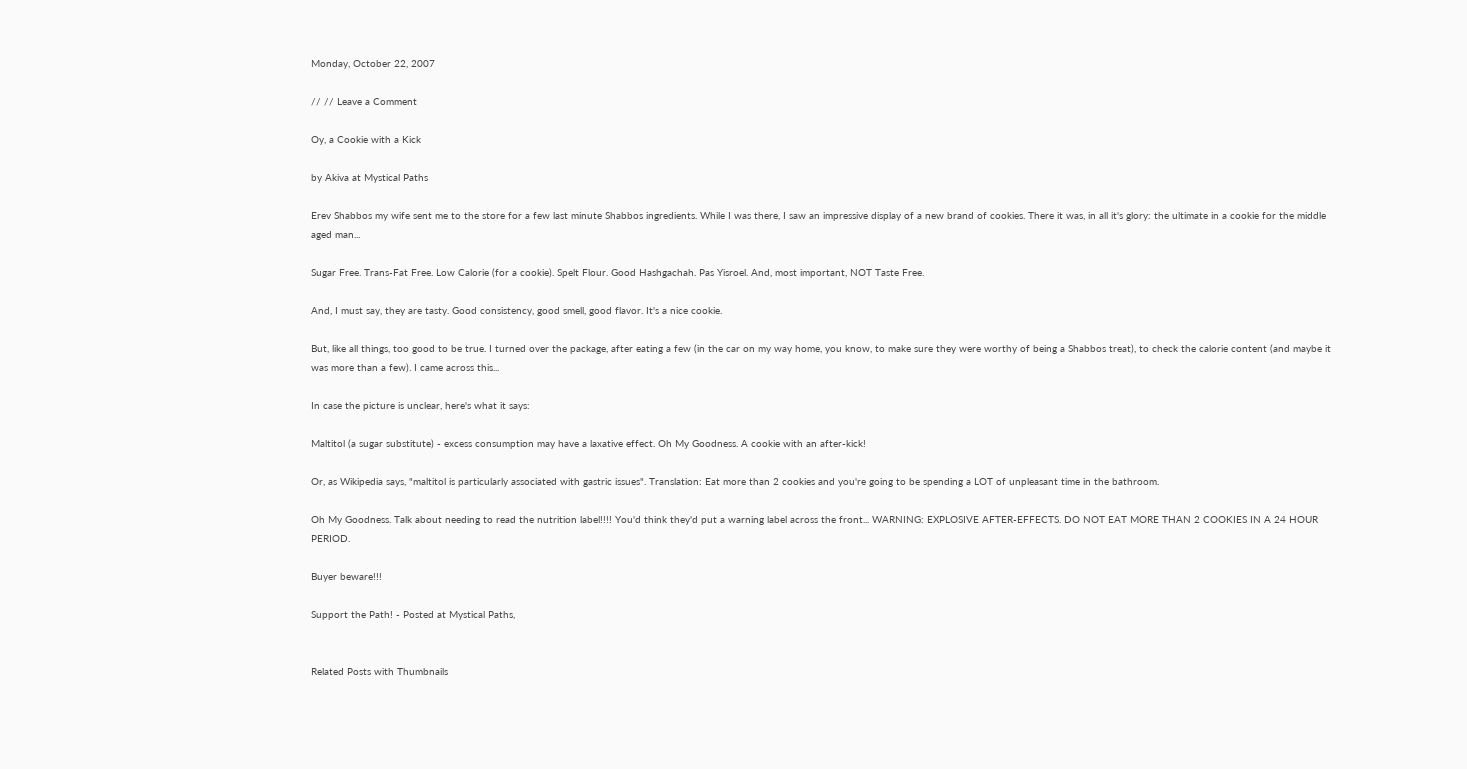Monday, October 22, 2007

// // Leave a Comment

Oy, a Cookie with a Kick

by Akiva at Mystical Paths

Erev Shabbos my wife sent me to the store for a few last minute Shabbos ingredients. While I was there, I saw an impressive display of a new brand of cookies. There it was, in all it's glory: the ultimate in a cookie for the middle aged man...

Sugar Free. Trans-Fat Free. Low Calorie (for a cookie). Spelt Flour. Good Hashgachah. Pas Yisroel. And, most important, NOT Taste Free.

And, I must say, they are tasty. Good consistency, good smell, good flavor. It's a nice cookie.

But, like all things, too good to be true. I turned over the package, after eating a few (in the car on my way home, you know, to make sure they were worthy of being a Shabbos treat), to check the calorie content (and maybe it was more than a few). I came across this...

In case the picture is unclear, here's what it says:

Maltitol (a sugar substitute) - excess consumption may have a laxative effect. Oh My Goodness. A cookie with an after-kick!

Or, as Wikipedia says, "maltitol is particularly associated with gastric issues". Translation: Eat more than 2 cookies and you're going to be spending a LOT of unpleasant time in the bathroom.

Oh My Goodness. Talk about needing to read the nutrition label!!!! You'd think they'd put a warning label across the front... WARNING: EXPLOSIVE AFTER-EFFECTS. DO NOT EAT MORE THAN 2 COOKIES IN A 24 HOUR PERIOD.

Buyer beware!!!

Support the Path! - Posted at Mystical Paths,


Related Posts with Thumbnails